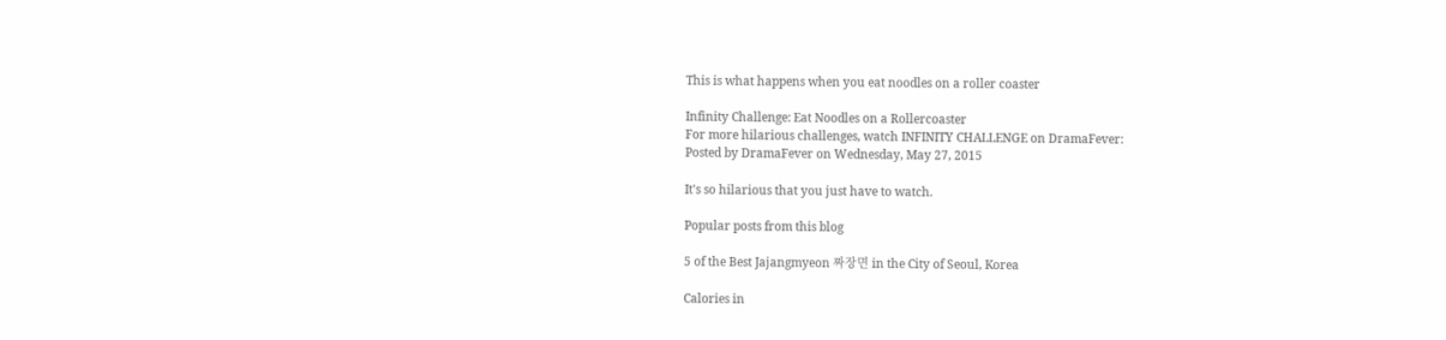This is what happens when you eat noodles on a roller coaster

Infinity Challenge: Eat Noodles on a Rollercoaster
For more hilarious challenges, watch INFINITY CHALLENGE on DramaFever:
Posted by DramaFever on Wednesday, May 27, 2015

It's so hilarious that you just have to watch.

Popular posts from this blog

5 of the Best Jajangmyeon 짜장면 in the City of Seoul, Korea

Calories in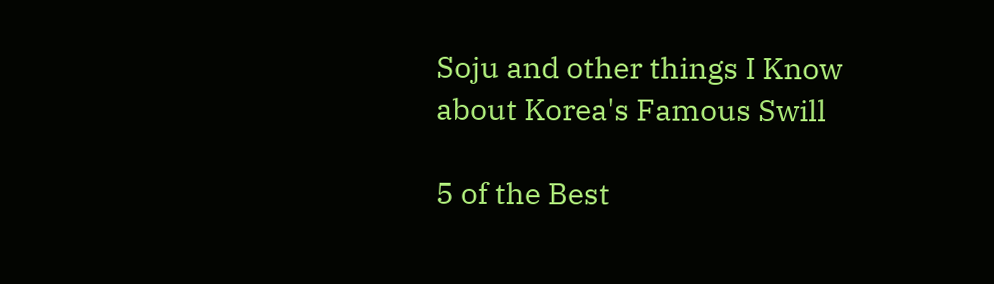Soju and other things I Know about Korea's Famous Swill

5 of the Best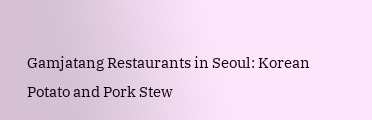Gamjatang Restaurants in Seoul: Korean Potato and Pork Stew